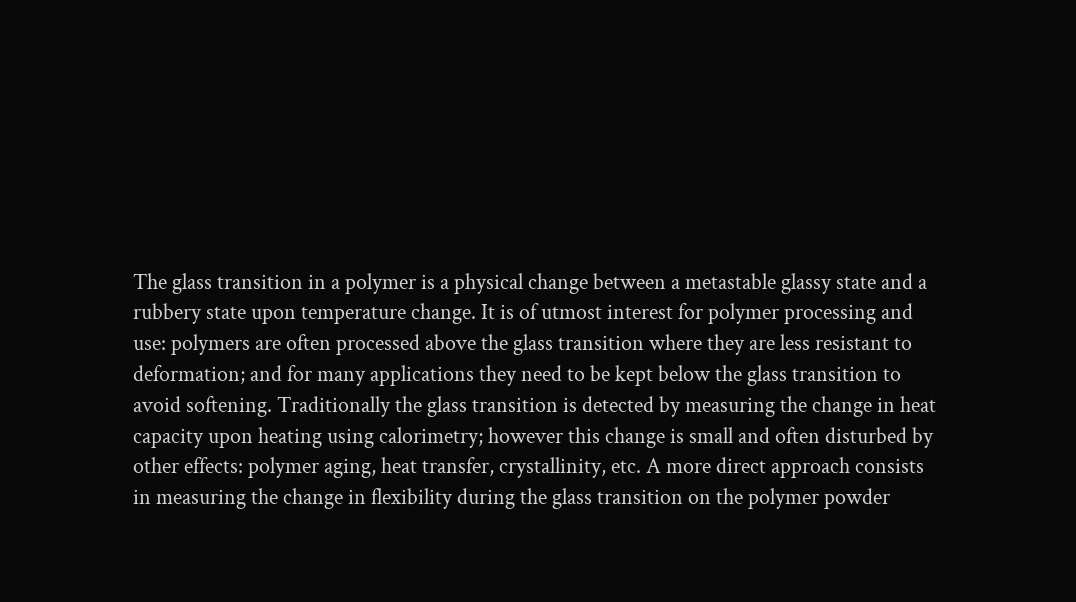The glass transition in a polymer is a physical change between a metastable glassy state and a rubbery state upon temperature change. It is of utmost interest for polymer processing and use: polymers are often processed above the glass transition where they are less resistant to deformation; and for many applications they need to be kept below the glass transition to avoid softening. Traditionally the glass transition is detected by measuring the change in heat capacity upon heating using calorimetry; however this change is small and often disturbed by other effects: polymer aging, heat transfer, crystallinity, etc. A more direct approach consists in measuring the change in flexibility during the glass transition on the polymer powder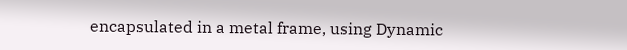encapsulated in a metal frame, using Dynamic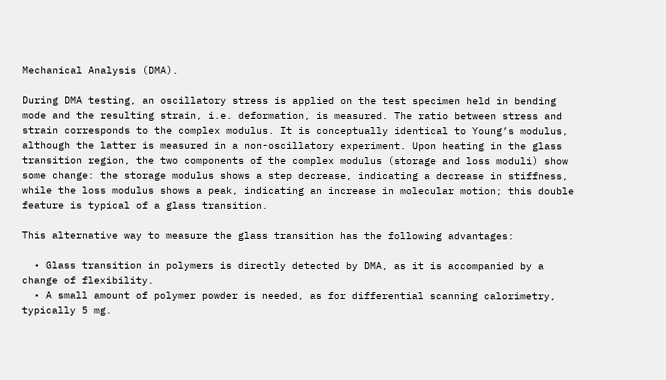Mechanical Analysis (DMA).

During DMA testing, an oscillatory stress is applied on the test specimen held in bending mode and the resulting strain, i.e. deformation, is measured. The ratio between stress and strain corresponds to the complex modulus. It is conceptually identical to Young’s modulus, although the latter is measured in a non-oscillatory experiment. Upon heating in the glass transition region, the two components of the complex modulus (storage and loss moduli) show some change: the storage modulus shows a step decrease, indicating a decrease in stiffness, while the loss modulus shows a peak, indicating an increase in molecular motion; this double feature is typical of a glass transition.

This alternative way to measure the glass transition has the following advantages:

  • Glass transition in polymers is directly detected by DMA, as it is accompanied by a change of flexibility.
  • A small amount of polymer powder is needed, as for differential scanning calorimetry, typically 5 mg.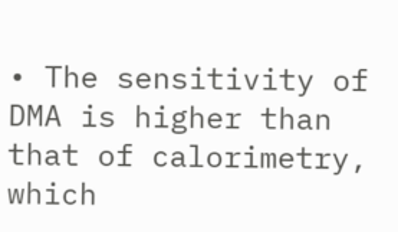• The sensitivity of DMA is higher than that of calorimetry, which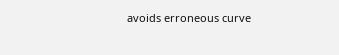avoids erroneous curve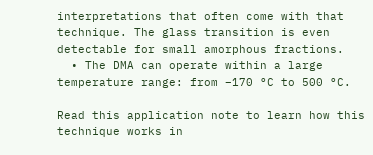interpretations that often come with that technique. The glass transition is even detectable for small amorphous fractions.
  • The DMA can operate within a large temperature range: from −170 °C to 500 °C.

Read this application note to learn how this technique works in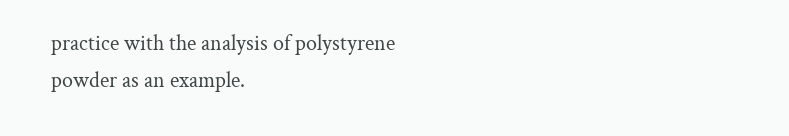practice with the analysis of polystyrene powder as an example.